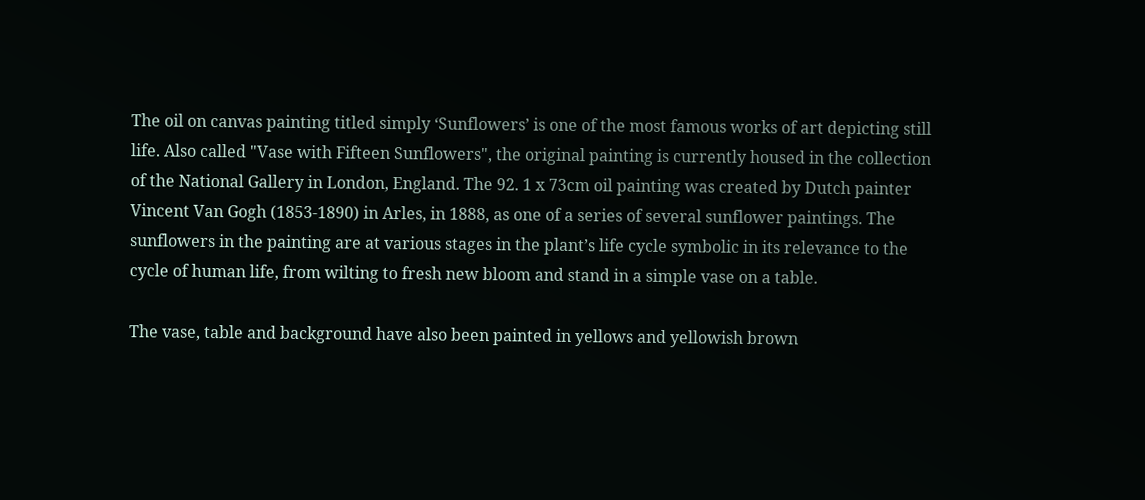The oil on canvas painting titled simply ‘Sunflowers’ is one of the most famous works of art depicting still life. Also called "Vase with Fifteen Sunflowers", the original painting is currently housed in the collection of the National Gallery in London, England. The 92. 1 x 73cm oil painting was created by Dutch painter Vincent Van Gogh (1853-1890) in Arles, in 1888, as one of a series of several sunflower paintings. The sunflowers in the painting are at various stages in the plant’s life cycle symbolic in its relevance to the cycle of human life, from wilting to fresh new bloom and stand in a simple vase on a table.

The vase, table and background have also been painted in yellows and yellowish brown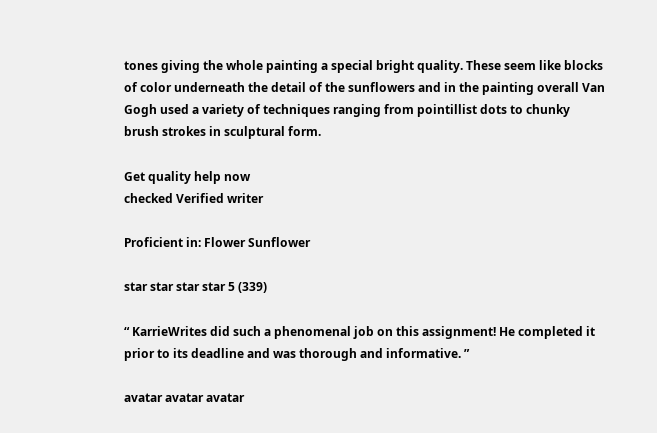tones giving the whole painting a special bright quality. These seem like blocks of color underneath the detail of the sunflowers and in the painting overall Van Gogh used a variety of techniques ranging from pointillist dots to chunky brush strokes in sculptural form.

Get quality help now
checked Verified writer

Proficient in: Flower Sunflower

star star star star 5 (339)

“ KarrieWrites did such a phenomenal job on this assignment! He completed it prior to its deadline and was thorough and informative. ”

avatar avatar avatar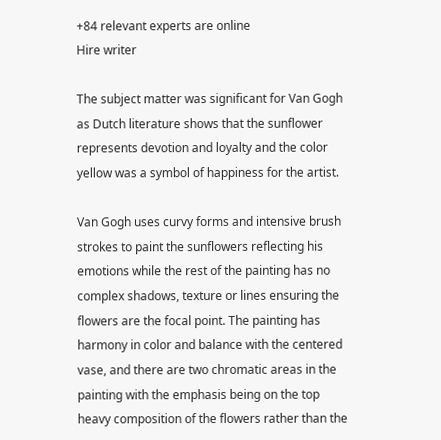+84 relevant experts are online
Hire writer

The subject matter was significant for Van Gogh as Dutch literature shows that the sunflower represents devotion and loyalty and the color yellow was a symbol of happiness for the artist.

Van Gogh uses curvy forms and intensive brush strokes to paint the sunflowers reflecting his emotions while the rest of the painting has no complex shadows, texture or lines ensuring the flowers are the focal point. The painting has harmony in color and balance with the centered vase, and there are two chromatic areas in the painting with the emphasis being on the top heavy composition of the flowers rather than the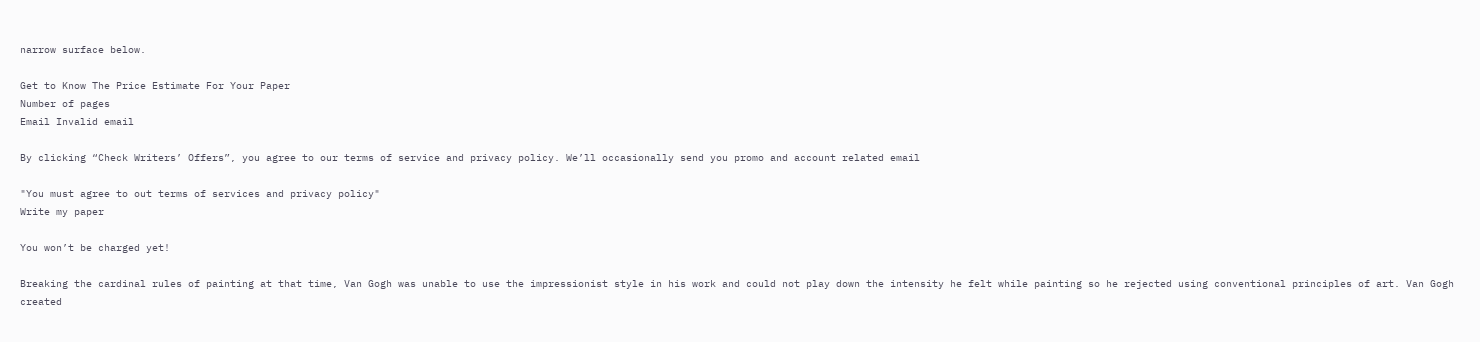narrow surface below.

Get to Know The Price Estimate For Your Paper
Number of pages
Email Invalid email

By clicking “Check Writers’ Offers”, you agree to our terms of service and privacy policy. We’ll occasionally send you promo and account related email

"You must agree to out terms of services and privacy policy"
Write my paper

You won’t be charged yet!

Breaking the cardinal rules of painting at that time, Van Gogh was unable to use the impressionist style in his work and could not play down the intensity he felt while painting so he rejected using conventional principles of art. Van Gogh created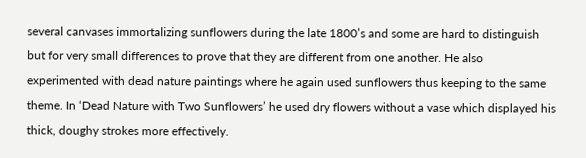several canvases immortalizing sunflowers during the late 1800’s and some are hard to distinguish but for very small differences to prove that they are different from one another. He also experimented with dead nature paintings where he again used sunflowers thus keeping to the same theme. In ‘Dead Nature with Two Sunflowers’ he used dry flowers without a vase which displayed his thick, doughy strokes more effectively.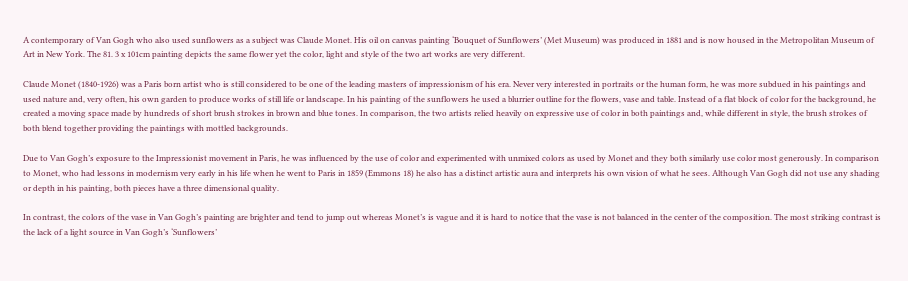A contemporary of Van Gogh who also used sunflowers as a subject was Claude Monet. His oil on canvas painting ‘Bouquet of Sunflowers’ (Met Museum) was produced in 1881 and is now housed in the Metropolitan Museum of Art in New York. The 81. 3 x 101cm painting depicts the same flower yet the color, light and style of the two art works are very different.

Claude Monet (1840-1926) was a Paris born artist who is still considered to be one of the leading masters of impressionism of his era. Never very interested in portraits or the human form, he was more subdued in his paintings and used nature and, very often, his own garden to produce works of still life or landscape. In his painting of the sunflowers he used a blurrier outline for the flowers, vase and table. Instead of a flat block of color for the background, he created a moving space made by hundreds of short brush strokes in brown and blue tones. In comparison, the two artists relied heavily on expressive use of color in both paintings and, while different in style, the brush strokes of both blend together providing the paintings with mottled backgrounds.

Due to Van Gogh’s exposure to the Impressionist movement in Paris, he was influenced by the use of color and experimented with unmixed colors as used by Monet and they both similarly use color most generously. In comparison to Monet, who had lessons in modernism very early in his life when he went to Paris in 1859 (Emmons 18) he also has a distinct artistic aura and interprets his own vision of what he sees. Although Van Gogh did not use any shading or depth in his painting, both pieces have a three dimensional quality.

In contrast, the colors of the vase in Van Gogh’s painting are brighter and tend to jump out whereas Monet’s is vague and it is hard to notice that the vase is not balanced in the center of the composition. The most striking contrast is the lack of a light source in Van Gogh’s ‘Sunflowers’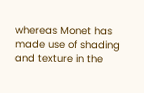whereas Monet has made use of shading and texture in the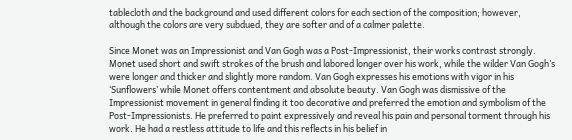tablecloth and the background and used different colors for each section of the composition; however, although the colors are very subdued, they are softer and of a calmer palette.

Since Monet was an Impressionist and Van Gogh was a Post-Impressionist, their works contrast strongly. Monet used short and swift strokes of the brush and labored longer over his work, while the wilder Van Gogh’s were longer and thicker and slightly more random. Van Gogh expresses his emotions with vigor in his ‘Sunflowers’ while Monet offers contentment and absolute beauty. Van Gogh was dismissive of the Impressionist movement in general finding it too decorative and preferred the emotion and symbolism of the Post-Impressionists. He preferred to paint expressively and reveal his pain and personal torment through his work. He had a restless attitude to life and this reflects in his belief in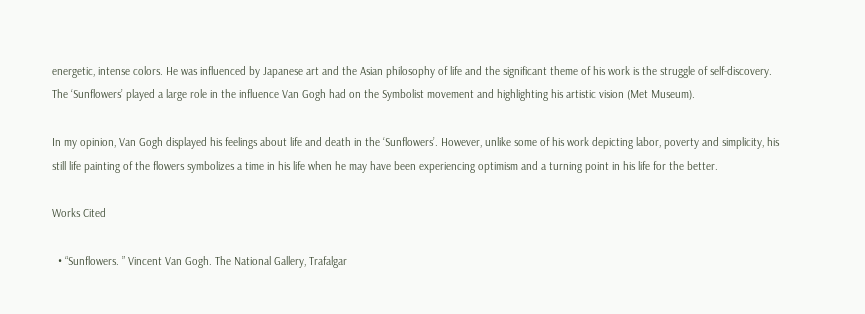energetic, intense colors. He was influenced by Japanese art and the Asian philosophy of life and the significant theme of his work is the struggle of self-discovery. The ‘Sunflowers’ played a large role in the influence Van Gogh had on the Symbolist movement and highlighting his artistic vision (Met Museum).

In my opinion, Van Gogh displayed his feelings about life and death in the ‘Sunflowers’. However, unlike some of his work depicting labor, poverty and simplicity, his still life painting of the flowers symbolizes a time in his life when he may have been experiencing optimism and a turning point in his life for the better.

Works Cited

  • “Sunflowers. ” Vincent Van Gogh. The National Gallery, Trafalgar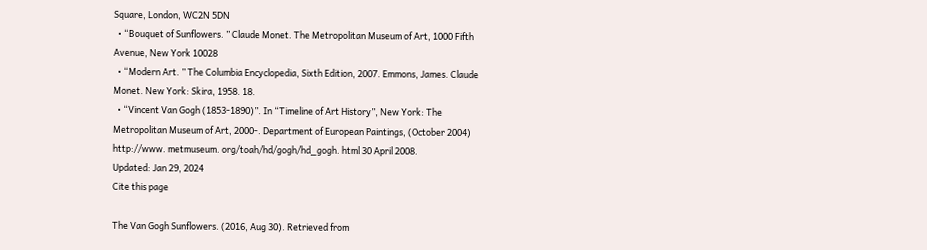Square, London, WC2N 5DN
  • “Bouquet of Sunflowers. ” Claude Monet. The Metropolitan Museum of Art, 1000 Fifth Avenue, New York 10028
  • “Modern Art. ” The Columbia Encyclopedia, Sixth Edition, 2007. Emmons, James. Claude Monet. New York: Skira, 1958. 18.
  • “Vincent Van Gogh (1853-1890)”. In “Timeline of Art History”, New York: The Metropolitan Museum of Art, 2000-. Department of European Paintings, (October 2004) http://www. metmuseum. org/toah/hd/gogh/hd_gogh. html 30 April 2008.
Updated: Jan 29, 2024
Cite this page

The Van Gogh Sunflowers. (2016, Aug 30). Retrieved from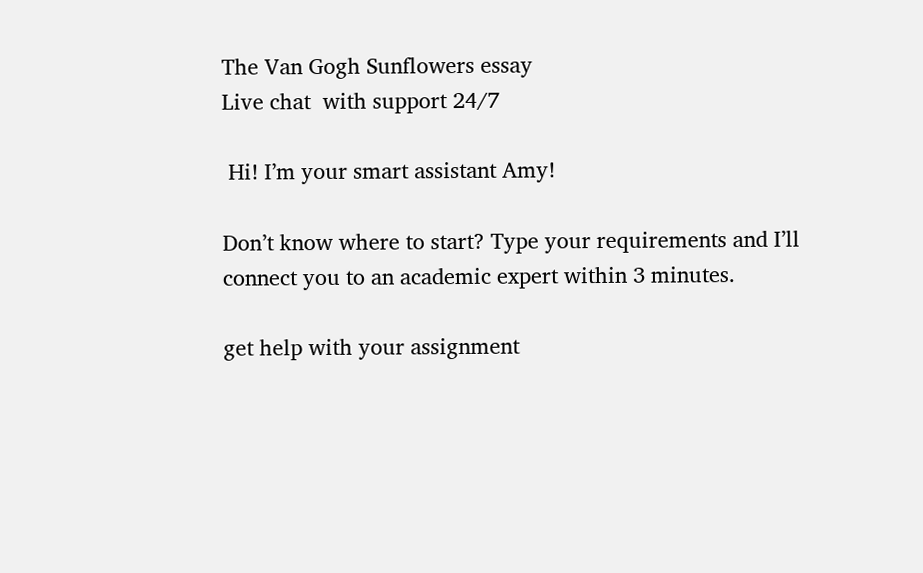The Van Gogh Sunflowers essay
Live chat  with support 24/7

 Hi! I’m your smart assistant Amy!

Don’t know where to start? Type your requirements and I’ll connect you to an academic expert within 3 minutes.

get help with your assignment